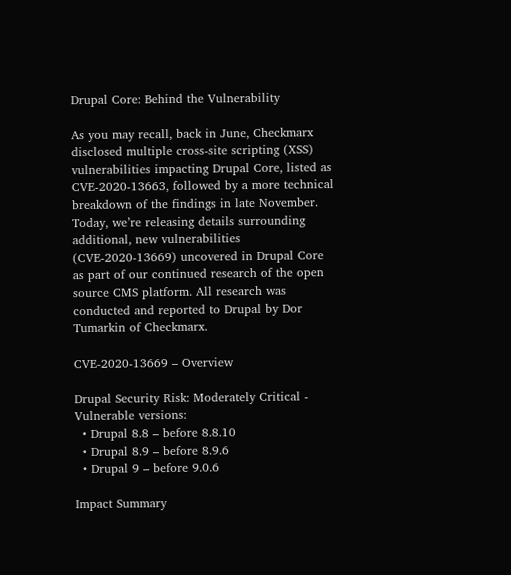Drupal Core: Behind the Vulnerability

As you may recall, back in June, Checkmarx disclosed multiple cross-site scripting (XSS) vulnerabilities impacting Drupal Core, listed as CVE-2020-13663, followed by a more technical breakdown of the findings in late November. Today, we’re releasing details surrounding additional, new vulnerabilities (CVE-2020-13669) uncovered in Drupal Core as part of our continued research of the open source CMS platform. All research was conducted and reported to Drupal by Dor Tumarkin of Checkmarx.

CVE-2020-13669 – Overview

Drupal Security Risk: Moderately Critical - Vulnerable versions:
  • Drupal 8.8 – before 8.8.10
  • Drupal 8.9 – before 8.9.6
  • Drupal 9 – before 9.0.6

Impact Summary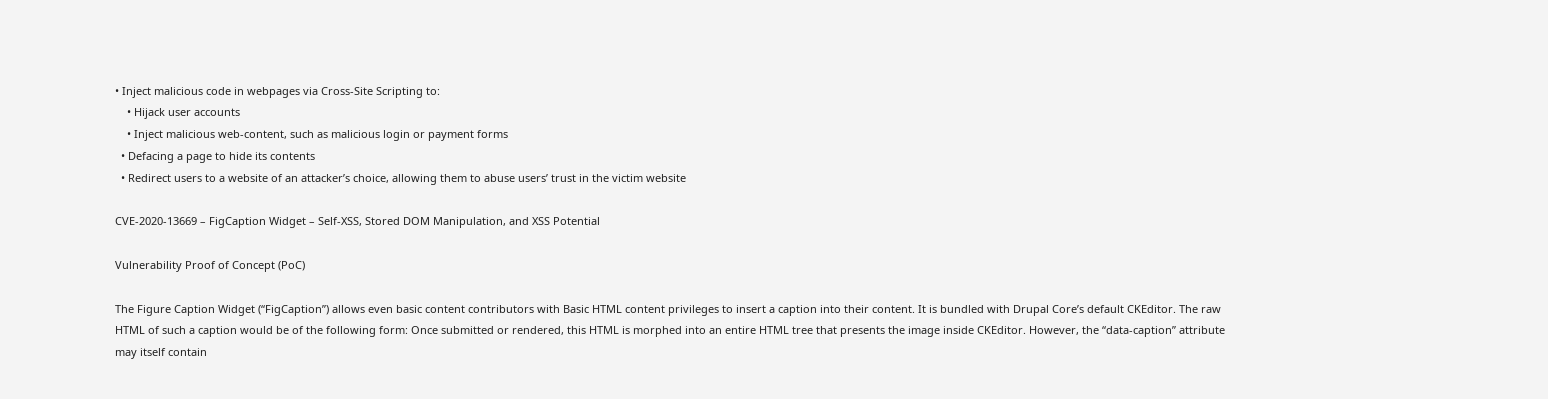• Inject malicious code in webpages via Cross-Site Scripting to:
    • Hijack user accounts
    • Inject malicious web-content, such as malicious login or payment forms
  • Defacing a page to hide its contents
  • Redirect users to a website of an attacker’s choice, allowing them to abuse users’ trust in the victim website

CVE-2020-13669 – FigCaption Widget – Self-XSS, Stored DOM Manipulation, and XSS Potential

Vulnerability Proof of Concept (PoC)

The Figure Caption Widget (“FigCaption”) allows even basic content contributors with Basic HTML content privileges to insert a caption into their content. It is bundled with Drupal Core’s default CKEditor. The raw HTML of such a caption would be of the following form: Once submitted or rendered, this HTML is morphed into an entire HTML tree that presents the image inside CKEditor. However, the “data-caption” attribute may itself contain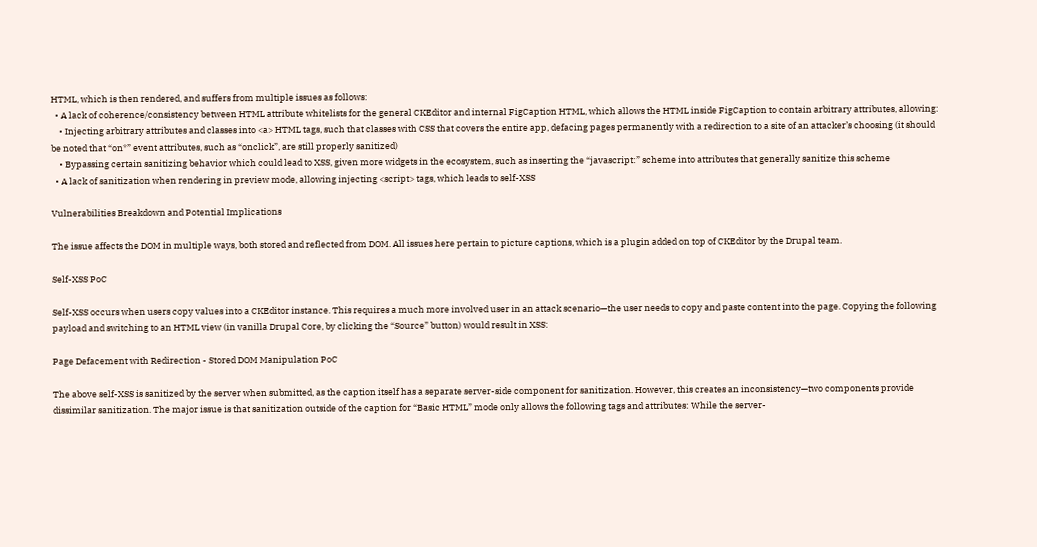HTML, which is then rendered, and suffers from multiple issues as follows:
  • A lack of coherence/consistency between HTML attribute whitelists for the general CKEditor and internal FigCaption HTML, which allows the HTML inside FigCaption to contain arbitrary attributes, allowing:
    • Injecting arbitrary attributes and classes into <a> HTML tags, such that classes with CSS that covers the entire app, defacing pages permanently with a redirection to a site of an attacker’s choosing (it should be noted that “on*” event attributes, such as “onclick”, are still properly sanitized)
    • Bypassing certain sanitizing behavior which could lead to XSS, given more widgets in the ecosystem, such as inserting the “javascript:” scheme into attributes that generally sanitize this scheme
  • A lack of sanitization when rendering in preview mode, allowing injecting <script> tags, which leads to self-XSS

Vulnerabilities Breakdown and Potential Implications

The issue affects the DOM in multiple ways, both stored and reflected from DOM. All issues here pertain to picture captions, which is a plugin added on top of CKEditor by the Drupal team.

Self-XSS PoC

Self-XSS occurs when users copy values into a CKEditor instance. This requires a much more involved user in an attack scenario—the user needs to copy and paste content into the page. Copying the following payload and switching to an HTML view (in vanilla Drupal Core, by clicking the “Source” button) would result in XSS:

Page Defacement with Redirection - Stored DOM Manipulation PoC

The above self-XSS is sanitized by the server when submitted, as the caption itself has a separate server-side component for sanitization. However, this creates an inconsistency—two components provide dissimilar sanitization. The major issue is that sanitization outside of the caption for “Basic HTML” mode only allows the following tags and attributes: While the server-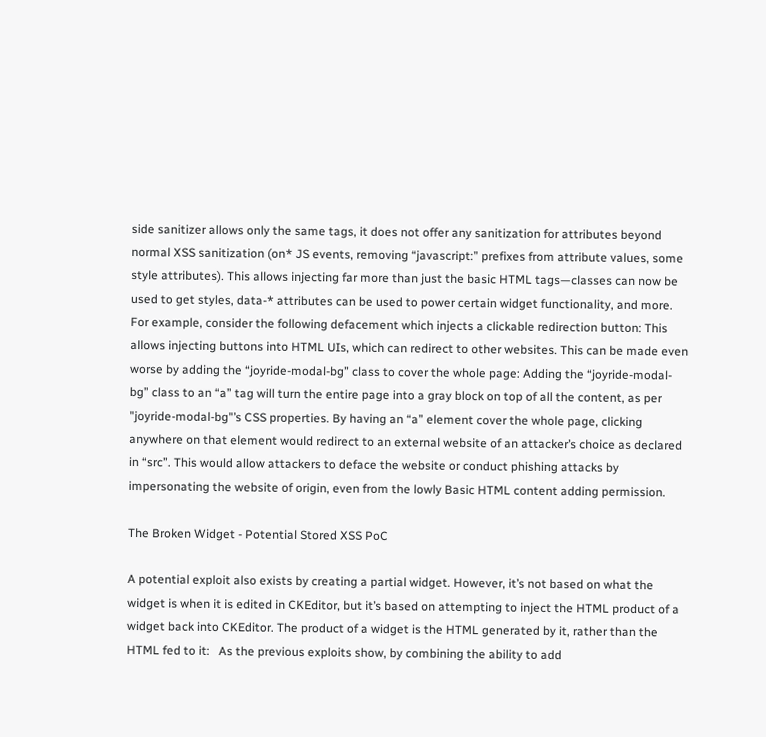side sanitizer allows only the same tags, it does not offer any sanitization for attributes beyond normal XSS sanitization (on* JS events, removing “javascript:” prefixes from attribute values, some style attributes). This allows injecting far more than just the basic HTML tags—classes can now be used to get styles, data-* attributes can be used to power certain widget functionality, and more. For example, consider the following defacement which injects a clickable redirection button: This allows injecting buttons into HTML UIs, which can redirect to other websites. This can be made even worse by adding the “joyride-modal-bg” class to cover the whole page: Adding the “joyride-modal-bg” class to an “a” tag will turn the entire page into a gray block on top of all the content, as per "joyride-modal-bg"’s CSS properties. By having an “a” element cover the whole page, clicking anywhere on that element would redirect to an external website of an attacker’s choice as declared in “src”. This would allow attackers to deface the website or conduct phishing attacks by impersonating the website of origin, even from the lowly Basic HTML content adding permission.

The Broken Widget - Potential Stored XSS PoC

A potential exploit also exists by creating a partial widget. However, it’s not based on what the widget is when it is edited in CKEditor, but it’s based on attempting to inject the HTML product of a widget back into CKEditor. The product of a widget is the HTML generated by it, rather than the HTML fed to it:   As the previous exploits show, by combining the ability to add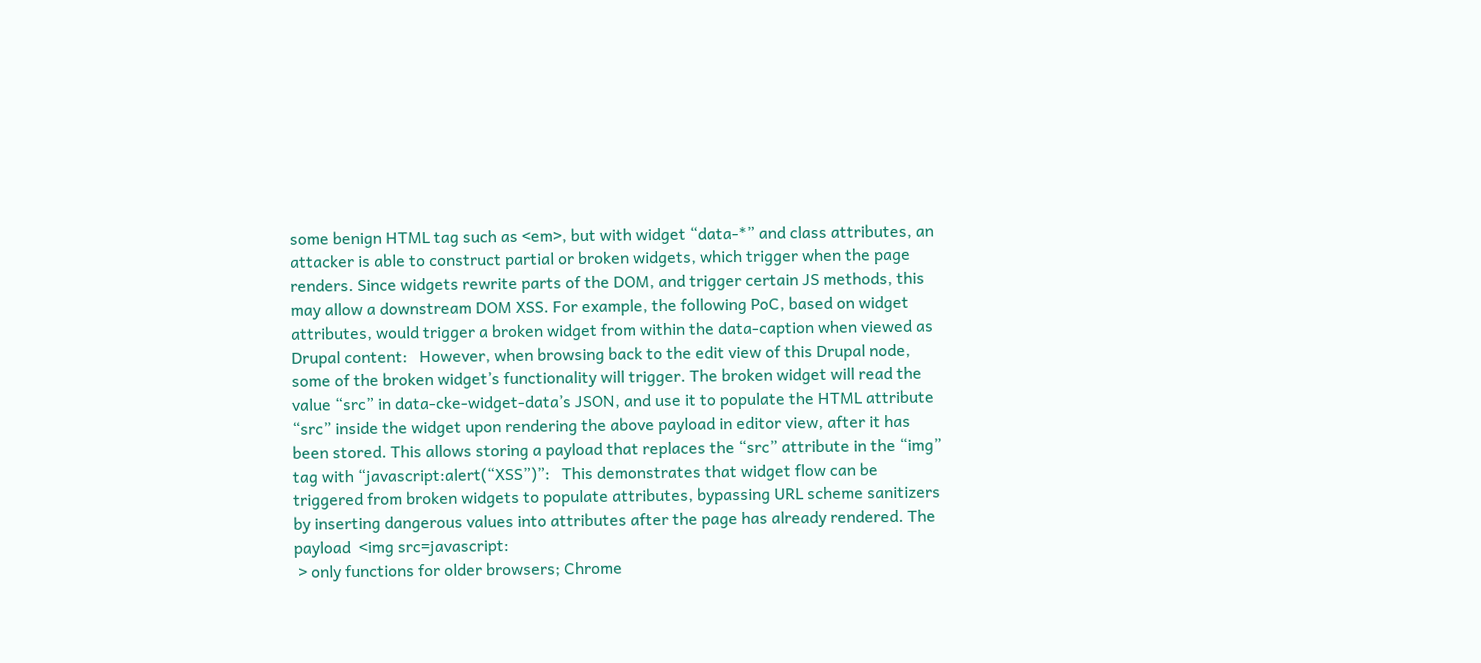some benign HTML tag such as <em>, but with widget “data-*” and class attributes, an attacker is able to construct partial or broken widgets, which trigger when the page renders. Since widgets rewrite parts of the DOM, and trigger certain JS methods, this may allow a downstream DOM XSS. For example, the following PoC, based on widget attributes, would trigger a broken widget from within the data-caption when viewed as Drupal content:   However, when browsing back to the edit view of this Drupal node, some of the broken widget’s functionality will trigger. The broken widget will read the value “src” in data-cke-widget-data’s JSON, and use it to populate the HTML attribute “src” inside the widget upon rendering the above payload in editor view, after it has been stored. This allows storing a payload that replaces the “src” attribute in the “img” tag with “javascript:alert(“XSS”)”:   This demonstrates that widget flow can be triggered from broken widgets to populate attributes, bypassing URL scheme sanitizers by inserting dangerous values into attributes after the page has already rendered. The payload  <img src=javascript:
 > only functions for older browsers; Chrome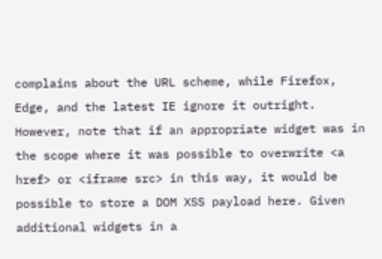complains about the URL scheme, while Firefox, Edge, and the latest IE ignore it outright. However, note that if an appropriate widget was in the scope where it was possible to overwrite <a href> or <iframe src> in this way, it would be possible to store a DOM XSS payload here. Given additional widgets in a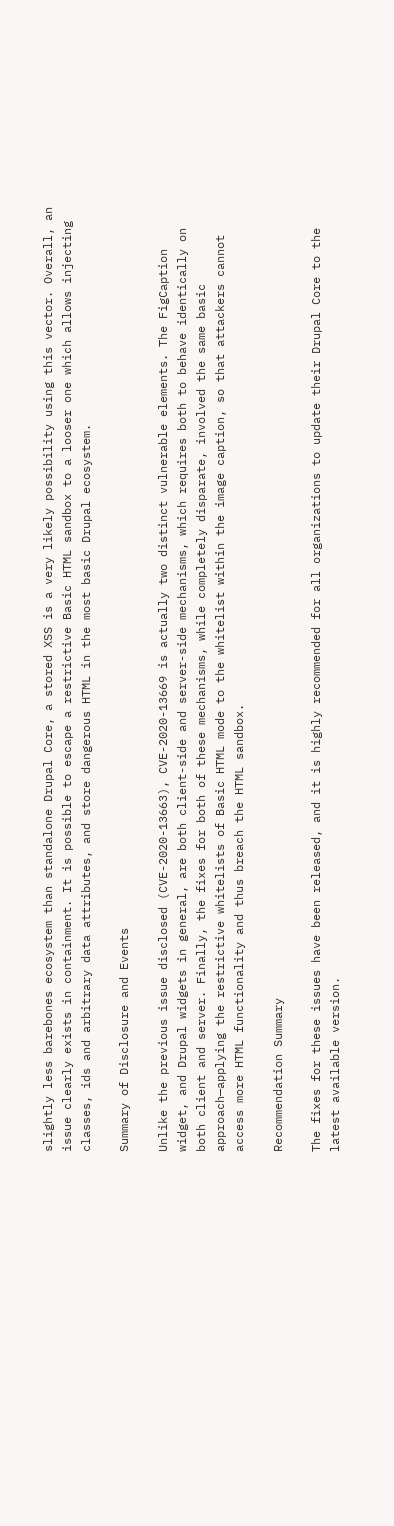slightly less barebones ecosystem than standalone Drupal Core, a stored XSS is a very likely possibility using this vector. Overall, an issue clearly exists in containment. It is possible to escape a restrictive Basic HTML sandbox to a looser one which allows injecting classes, ids and arbitrary data attributes, and store dangerous HTML in the most basic Drupal ecosystem.

Summary of Disclosure and Events

Unlike the previous issue disclosed (CVE-2020-13663), CVE-2020-13669 is actually two distinct vulnerable elements. The FigCaption widget, and Drupal widgets in general, are both client-side and server-side mechanisms, which requires both to behave identically on both client and server. Finally, the fixes for both of these mechanisms, while completely disparate, involved the same basic approach—applying the restrictive whitelists of Basic HTML mode to the whitelist within the image caption, so that attackers cannot access more HTML functionality and thus breach the HTML sandbox.

Recommendation Summary

The fixes for these issues have been released, and it is highly recommended for all organizations to update their Drupal Core to the latest available version.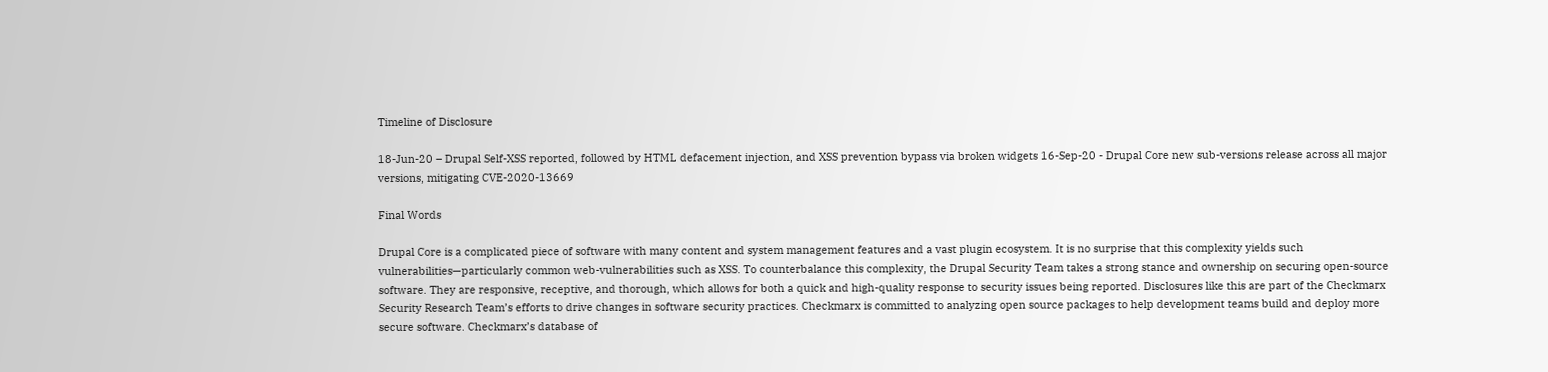Timeline of Disclosure

18-Jun-20 – Drupal Self-XSS reported, followed by HTML defacement injection, and XSS prevention bypass via broken widgets 16-Sep-20 - Drupal Core new sub-versions release across all major versions, mitigating CVE-2020-13669

Final Words

Drupal Core is a complicated piece of software with many content and system management features and a vast plugin ecosystem. It is no surprise that this complexity yields such vulnerabilities—particularly common web-vulnerabilities such as XSS. To counterbalance this complexity, the Drupal Security Team takes a strong stance and ownership on securing open-source software. They are responsive, receptive, and thorough, which allows for both a quick and high-quality response to security issues being reported. Disclosures like this are part of the Checkmarx Security Research Team’s efforts to drive changes in software security practices. Checkmarx is committed to analyzing open source packages to help development teams build and deploy more secure software. Checkmarx’s database of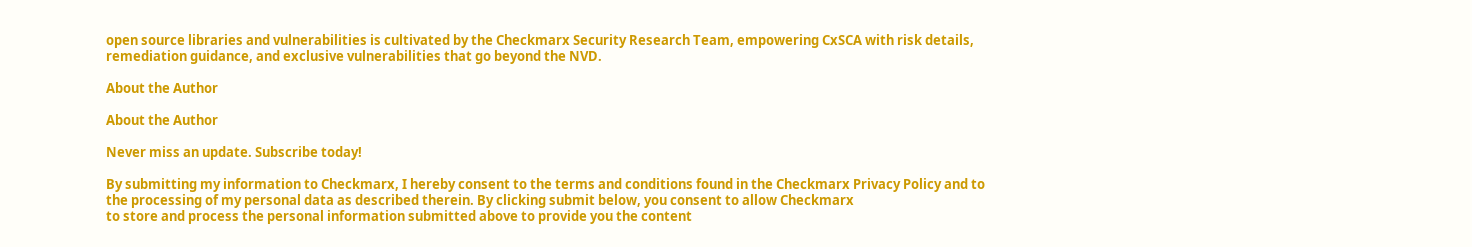open source libraries and vulnerabilities is cultivated by the Checkmarx Security Research Team, empowering CxSCA with risk details, remediation guidance, and exclusive vulnerabilities that go beyond the NVD.

About the Author

About the Author

Never miss an update. Subscribe today!

By submitting my information to Checkmarx, I hereby consent to the terms and conditions found in the Checkmarx Privacy Policy and to
the processing of my personal data as described therein. By clicking submit below, you consent to allow Checkmarx
to store and process the personal information submitted above to provide you the content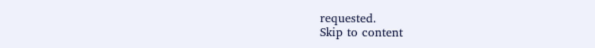requested.
Skip to content